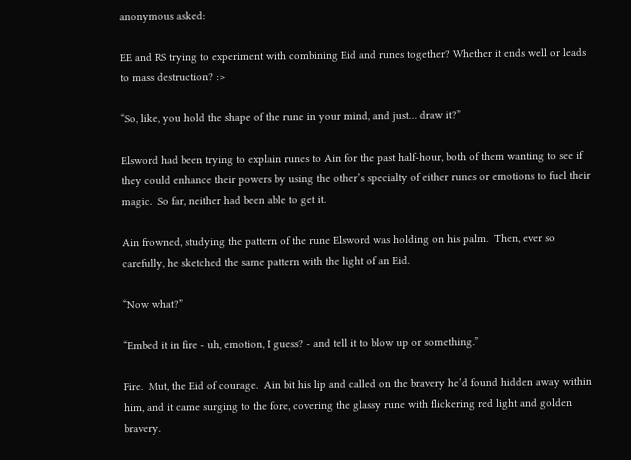anonymous asked:

EE and RS trying to experiment with combining Eid and runes together? Whether it ends well or leads to mass destruction? :>

“So, like, you hold the shape of the rune in your mind, and just… draw it?”

Elsword had been trying to explain runes to Ain for the past half-hour, both of them wanting to see if they could enhance their powers by using the other’s specialty of either runes or emotions to fuel their magic.  So far, neither had been able to get it.

Ain frowned, studying the pattern of the rune Elsword was holding on his palm.  Then, ever so carefully, he sketched the same pattern with the light of an Eid.

“Now what?”

“Embed it in fire - uh, emotion, I guess? - and tell it to blow up or something.”

Fire.  Mut, the Eid of courage.  Ain bit his lip and called on the bravery he’d found hidden away within him, and it came surging to the fore, covering the glassy rune with flickering red light and golden bravery.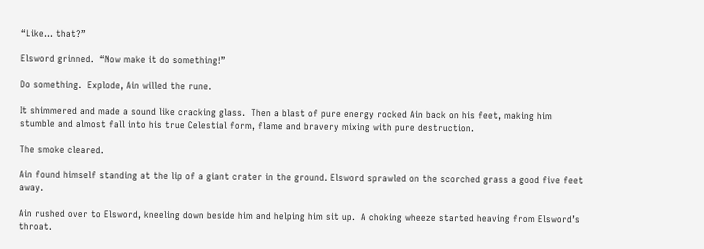“Like… that?”

Elsword grinned.  “Now make it do something!”

Do something.  Explode, Ain willed the rune.

It shimmered and made a sound like cracking glass.  Then a blast of pure energy rocked Ain back on his feet, making him stumble and almost fall into his true Celestial form, flame and bravery mixing with pure destruction.

The smoke cleared.

Ain found himself standing at the lip of a giant crater in the ground. Elsword sprawled on the scorched grass a good five feet away.

Ain rushed over to Elsword, kneeling down beside him and helping him sit up.  A choking wheeze started heaving from Elsword’s throat.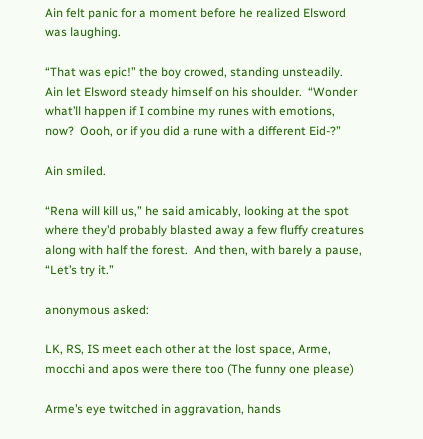Ain felt panic for a moment before he realized Elsword was laughing.

“That was epic!” the boy crowed, standing unsteadily.  Ain let Elsword steady himself on his shoulder.  “Wonder what’ll happen if I combine my runes with emotions, now?  Oooh, or if you did a rune with a different Eid-?”

Ain smiled.

“Rena will kill us,” he said amicably, looking at the spot where they’d probably blasted away a few fluffy creatures along with half the forest.  And then, with barely a pause, “Let’s try it.”

anonymous asked:

LK, RS, IS meet each other at the lost space, Arme, mocchi and apos were there too (The funny one please)

Arme’s eye twitched in aggravation, hands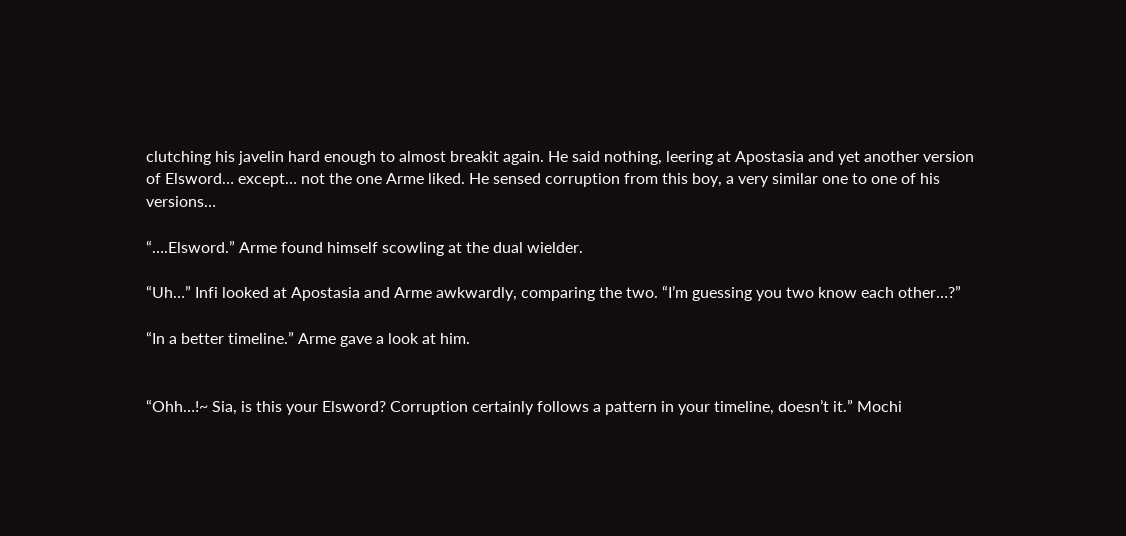clutching his javelin hard enough to almost breakit again. He said nothing, leering at Apostasia and yet another version of Elsword… except… not the one Arme liked. He sensed corruption from this boy, a very similar one to one of his versions…

“….Elsword.” Arme found himself scowling at the dual wielder.

“Uh…” Infi looked at Apostasia and Arme awkwardly, comparing the two. “I’m guessing you two know each other…?”

“In a better timeline.” Arme gave a look at him.


“Ohh…!~ Sia, is this your Elsword? Corruption certainly follows a pattern in your timeline, doesn’t it.” Mochi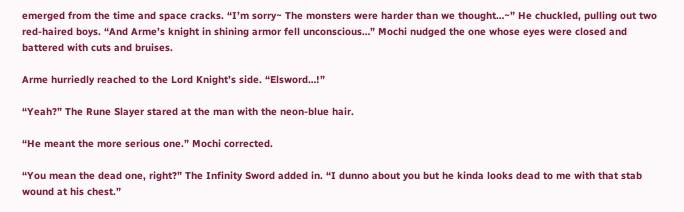emerged from the time and space cracks. “I’m sorry~ The monsters were harder than we thought…~” He chuckled, pulling out two red-haired boys. “And Arme’s knight in shining armor fell unconscious…” Mochi nudged the one whose eyes were closed and battered with cuts and bruises.

Arme hurriedly reached to the Lord Knight’s side. “Elsword…!”

“Yeah?” The Rune Slayer stared at the man with the neon-blue hair.

“He meant the more serious one.” Mochi corrected.

“You mean the dead one, right?” The Infinity Sword added in. “I dunno about you but he kinda looks dead to me with that stab wound at his chest.”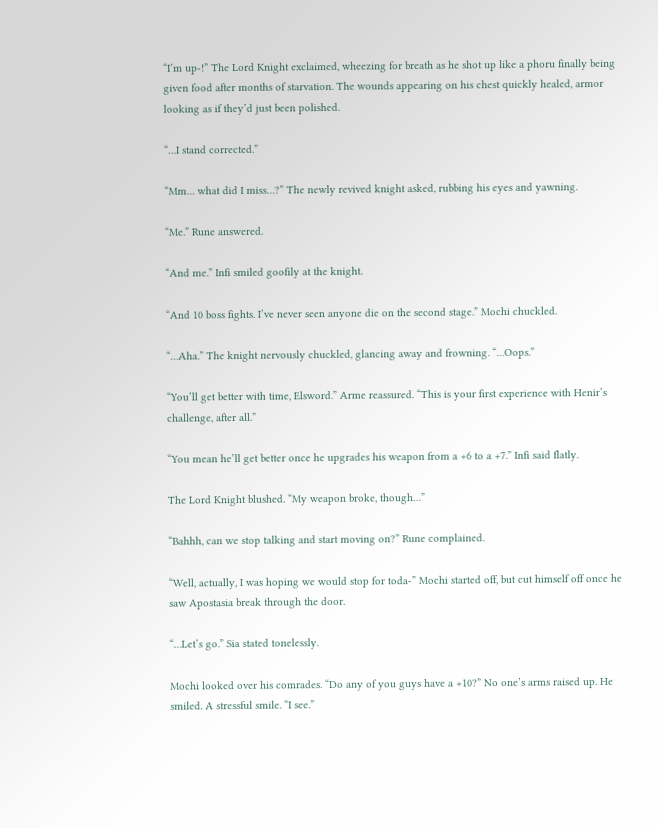“I’m up-!” The Lord Knight exclaimed, wheezing for breath as he shot up like a phoru finally being given food after months of starvation. The wounds appearing on his chest quickly healed, armor looking as if they’d just been polished.

“…I stand corrected.”

“Mm… what did I miss…?” The newly revived knight asked, rubbing his eyes and yawning.

“Me.” Rune answered.

“And me.” Infi smiled goofily at the knight.

“And 10 boss fights. I’ve never seen anyone die on the second stage.” Mochi chuckled.

“…Aha.” The knight nervously chuckled, glancing away and frowning. “…Oops.”

“You’ll get better with time, Elsword.” Arme reassured. “This is your first experience with Henir’s challenge, after all.”

“You mean he’ll get better once he upgrades his weapon from a +6 to a +7.” Infi said flatly.

The Lord Knight blushed. “My weapon broke, though…”

“Bahhh, can we stop talking and start moving on?” Rune complained.

“Well, actually, I was hoping we would stop for toda-” Mochi started off, but cut himself off once he saw Apostasia break through the door.

“…Let’s go.” Sia stated tonelessly.

Mochi looked over his comrades. “Do any of you guys have a +10?” No one’s arms raised up. He smiled. A stressful smile. “I see.”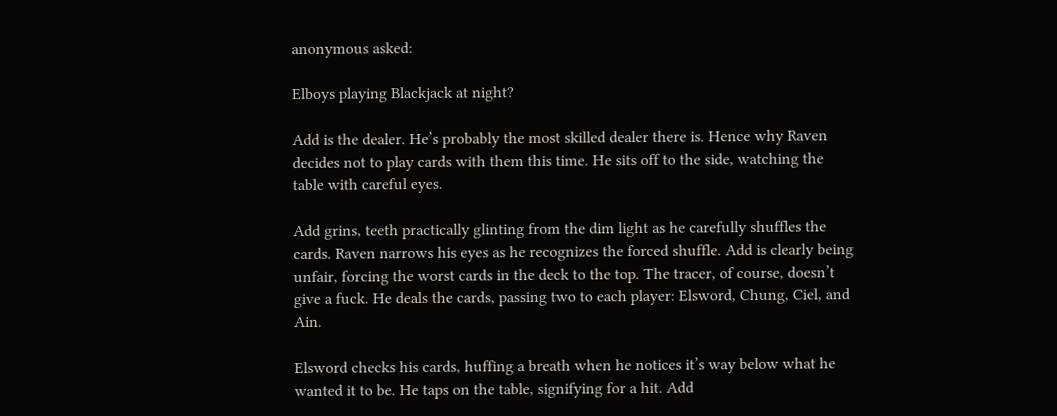anonymous asked:

Elboys playing Blackjack at night?

Add is the dealer. He’s probably the most skilled dealer there is. Hence why Raven decides not to play cards with them this time. He sits off to the side, watching the table with careful eyes.

Add grins, teeth practically glinting from the dim light as he carefully shuffles the cards. Raven narrows his eyes as he recognizes the forced shuffle. Add is clearly being unfair, forcing the worst cards in the deck to the top. The tracer, of course, doesn’t give a fuck. He deals the cards, passing two to each player: Elsword, Chung, Ciel, and Ain.

Elsword checks his cards, huffing a breath when he notices it’s way below what he wanted it to be. He taps on the table, signifying for a hit. Add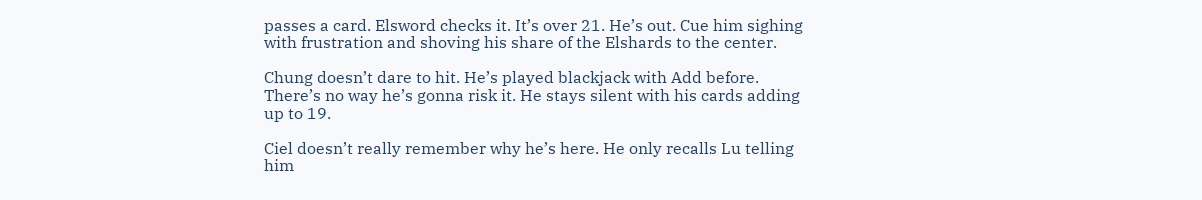passes a card. Elsword checks it. It’s over 21. He’s out. Cue him sighing with frustration and shoving his share of the Elshards to the center.

Chung doesn’t dare to hit. He’s played blackjack with Add before. There’s no way he’s gonna risk it. He stays silent with his cards adding up to 19.

Ciel doesn’t really remember why he’s here. He only recalls Lu telling him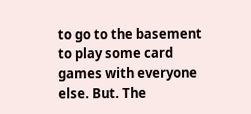to go to the basement to play some card games with everyone else. But. The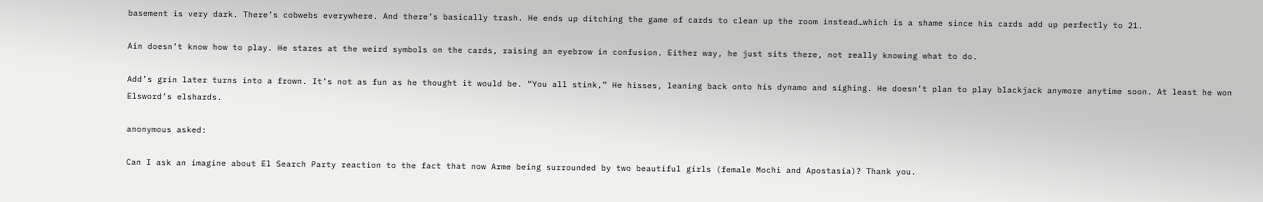basement is very dark. There’s cobwebs everywhere. And there’s basically trash. He ends up ditching the game of cards to clean up the room instead…which is a shame since his cards add up perfectly to 21.

Ain doesn’t know how to play. He stares at the weird symbols on the cards, raising an eyebrow in confusion. Either way, he just sits there, not really knowing what to do.

Add’s grin later turns into a frown. It’s not as fun as he thought it would be. “You all stink,” He hisses, leaning back onto his dynamo and sighing. He doesn’t plan to play blackjack anymore anytime soon. At least he won Elsword’s elshards.

anonymous asked:

Can I ask an imagine about El Search Party reaction to the fact that now Arme being surrounded by two beautiful girls (female Mochi and Apostasia)? Thank you.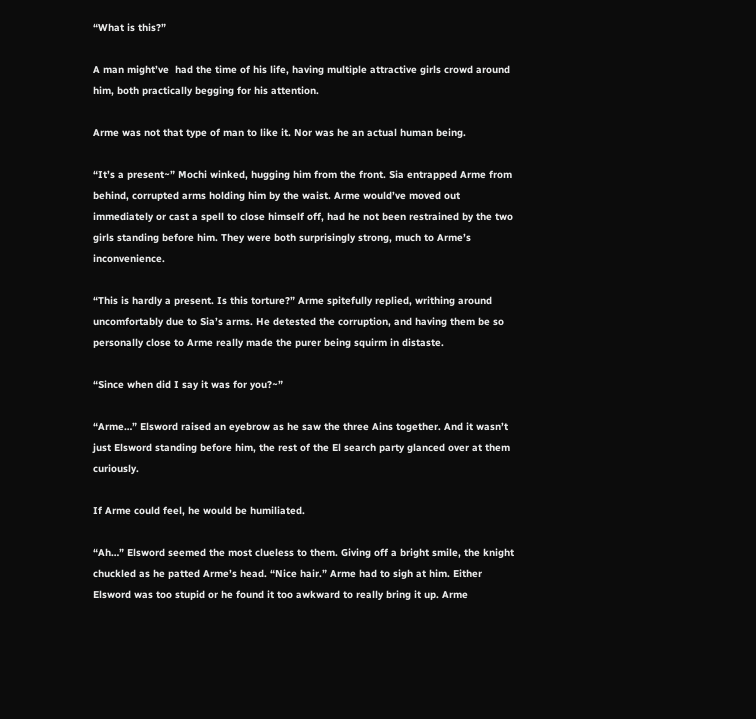“What is this?”

A man might’ve  had the time of his life, having multiple attractive girls crowd around him, both practically begging for his attention.

Arme was not that type of man to like it. Nor was he an actual human being.

“It’s a present~” Mochi winked, hugging him from the front. Sia entrapped Arme from behind, corrupted arms holding him by the waist. Arme would’ve moved out immediately or cast a spell to close himself off, had he not been restrained by the two girls standing before him. They were both surprisingly strong, much to Arme’s inconvenience.

“This is hardly a present. Is this torture?” Arme spitefully replied, writhing around uncomfortably due to Sia’s arms. He detested the corruption, and having them be so personally close to Arme really made the purer being squirm in distaste.

“Since when did I say it was for you?~”

“Arme…” Elsword raised an eyebrow as he saw the three Ains together. And it wasn’t just Elsword standing before him, the rest of the El search party glanced over at them curiously.

If Arme could feel, he would be humiliated.

“Ah…” Elsword seemed the most clueless to them. Giving off a bright smile, the knight chuckled as he patted Arme’s head. “Nice hair.” Arme had to sigh at him. Either Elsword was too stupid or he found it too awkward to really bring it up. Arme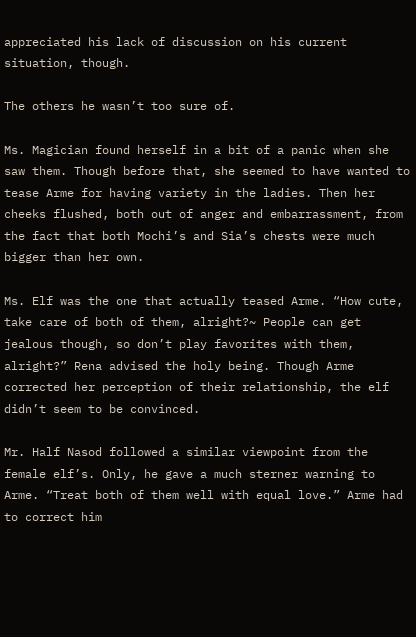appreciated his lack of discussion on his current situation, though.

The others he wasn’t too sure of.

Ms. Magician found herself in a bit of a panic when she saw them. Though before that, she seemed to have wanted to tease Arme for having variety in the ladies. Then her cheeks flushed, both out of anger and embarrassment, from the fact that both Mochi’s and Sia’s chests were much bigger than her own.

Ms. Elf was the one that actually teased Arme. “How cute, take care of both of them, alright?~ People can get jealous though, so don’t play favorites with them, alright?” Rena advised the holy being. Though Arme corrected her perception of their relationship, the elf didn’t seem to be convinced.

Mr. Half Nasod followed a similar viewpoint from the female elf’s. Only, he gave a much sterner warning to Arme. “Treat both of them well with equal love.” Arme had to correct him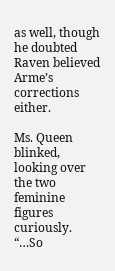as well, though he doubted Raven believed Arme’s corrections either.

Ms. Queen blinked, looking over the two feminine figures curiously. “…So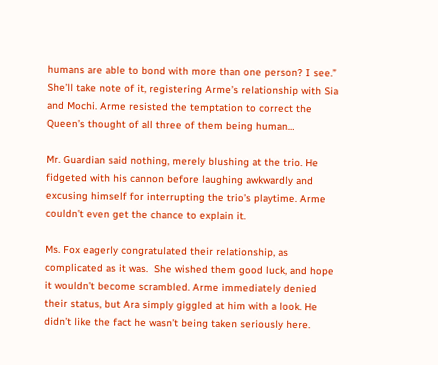humans are able to bond with more than one person? I see.” She’ll take note of it, registering Arme’s relationship with Sia and Mochi. Arme resisted the temptation to correct the Queen’s thought of all three of them being human…

Mr. Guardian said nothing, merely blushing at the trio. He fidgeted with his cannon before laughing awkwardly and excusing himself for interrupting the trio’s playtime. Arme couldn’t even get the chance to explain it.

Ms. Fox eagerly congratulated their relationship, as complicated as it was.  She wished them good luck, and hope it wouldn’t become scrambled. Arme immediately denied their status, but Ara simply giggled at him with a look. He didn’t like the fact he wasn’t being taken seriously here.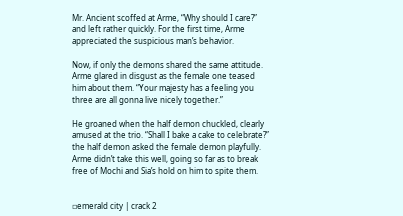Mr. Ancient scoffed at Arme, “Why should I care?” and left rather quickly. For the first time, Arme appreciated the suspicious man’s behavior.

Now, if only the demons shared the same attitude. Arme glared in disgust as the female one teased him about them. “Your majesty has a feeling you three are all gonna live nicely together.”

He groaned when the half demon chuckled, clearly amused at the trio. “Shall I bake a cake to celebrate?” the half demon asked the female demon playfully. Arme didn’t take this well, going so far as to break free of Mochi and Sia’s hold on him to spite them.


▫emerald city | crack 2